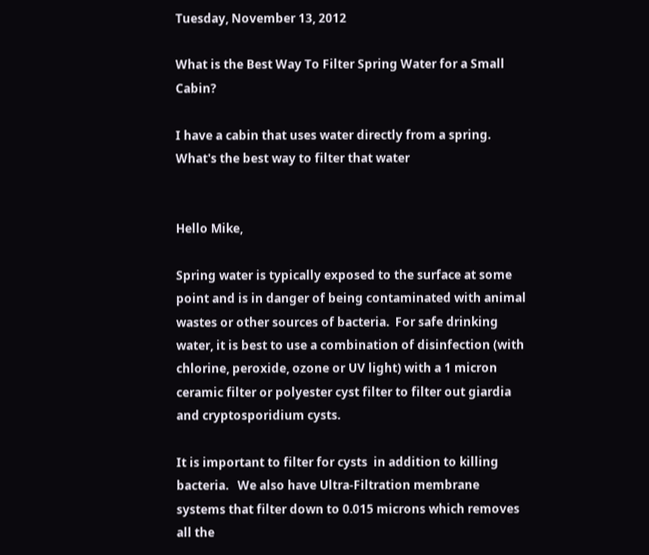Tuesday, November 13, 2012

What is the Best Way To Filter Spring Water for a Small Cabin?

I have a cabin that uses water directly from a spring. What's the best way to filter that water


Hello Mike,

Spring water is typically exposed to the surface at some point and is in danger of being contaminated with animal wastes or other sources of bacteria.  For safe drinking water, it is best to use a combination of disinfection (with chlorine, peroxide, ozone or UV light) with a 1 micron ceramic filter or polyester cyst filter to filter out giardia and cryptosporidium cysts.

It is important to filter for cysts  in addition to killing bacteria.   We also have Ultra-Filtration membrane systems that filter down to 0.015 microns which removes all the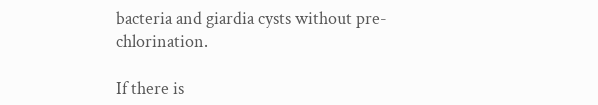bacteria and giardia cysts without pre-chlorination.

If there is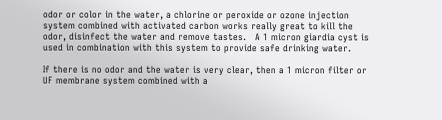odor or color in the water, a chlorine or peroxide or ozone injection system combined with activated carbon works really great to kill the odor, disinfect the water and remove tastes.   A 1 micron giardia cyst is used in combination with this system to provide safe drinking water.

If there is no odor and the water is very clear, then a 1 micron filter or UF membrane system combined with a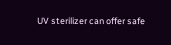UV sterilizer can offer safe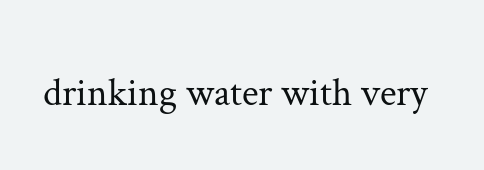drinking water with very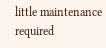little maintenance required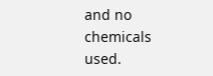and no chemicals used.